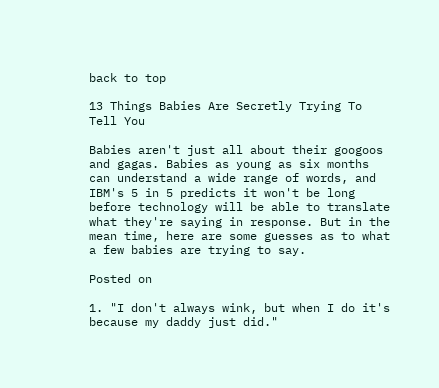back to top

13 Things Babies Are Secretly Trying To Tell You

Babies aren't just all about their googoos and gagas. Babies as young as six months can understand a wide range of words, and IBM's 5 in 5 predicts it won't be long before technology will be able to translate what they're saying in response. But in the mean time, here are some guesses as to what a few babies are trying to say.

Posted on

1. "I don't always wink, but when I do it's because my daddy just did."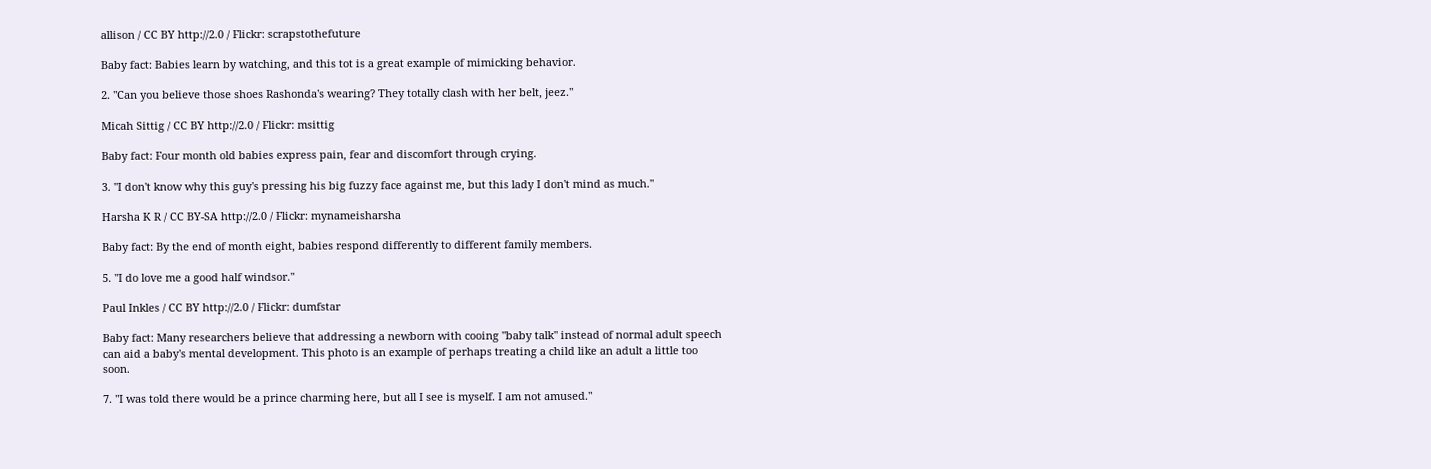allison / CC BY http://2.0 / Flickr: scrapstothefuture

Baby fact: Babies learn by watching, and this tot is a great example of mimicking behavior.

2. "Can you believe those shoes Rashonda's wearing? They totally clash with her belt, jeez."

Micah Sittig / CC BY http://2.0 / Flickr: msittig

Baby fact: Four month old babies express pain, fear and discomfort through crying.

3. "I don't know why this guy's pressing his big fuzzy face against me, but this lady I don't mind as much."

Harsha K R / CC BY-SA http://2.0 / Flickr: mynameisharsha

Baby fact: By the end of month eight, babies respond differently to different family members.

5. "I do love me a good half windsor."

Paul Inkles / CC BY http://2.0 / Flickr: dumfstar

Baby fact: Many researchers believe that addressing a newborn with cooing "baby talk" instead of normal adult speech can aid a baby's mental development. This photo is an example of perhaps treating a child like an adult a little too soon.

7. "I was told there would be a prince charming here, but all I see is myself. I am not amused."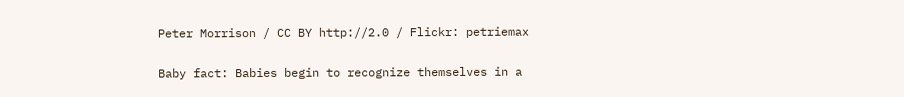Peter Morrison / CC BY http://2.0 / Flickr: petriemax

Baby fact: Babies begin to recognize themselves in a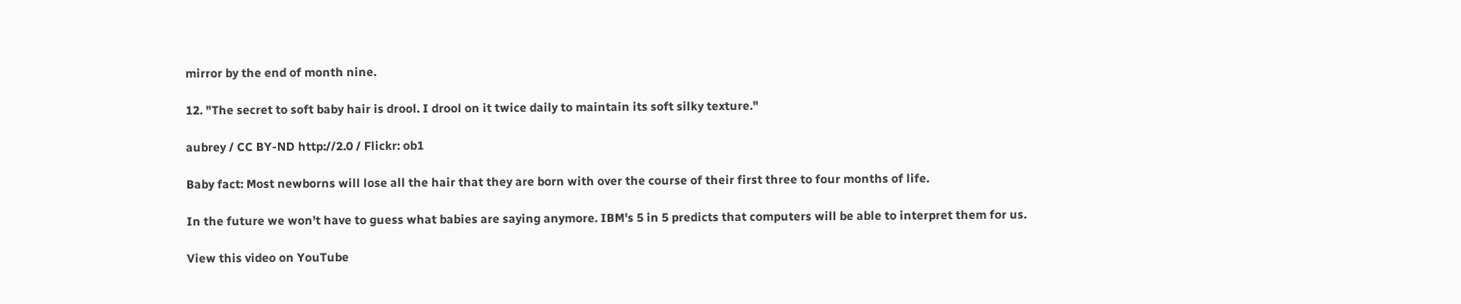mirror by the end of month nine.

12. "The secret to soft baby hair is drool. I drool on it twice daily to maintain its soft silky texture."

aubrey / CC BY-ND http://2.0 / Flickr: ob1

Baby fact: Most newborns will lose all the hair that they are born with over the course of their first three to four months of life.

In the future we won't have to guess what babies are saying anymore. IBM's 5 in 5 predicts that computers will be able to interpret them for us.

View this video on YouTube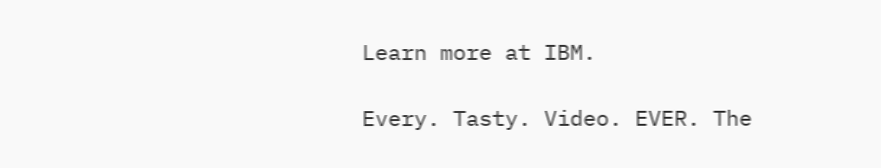Learn more at IBM.

Every. Tasty. Video. EVER. The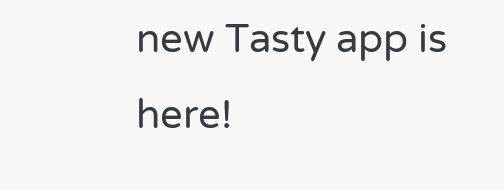new Tasty app is here!